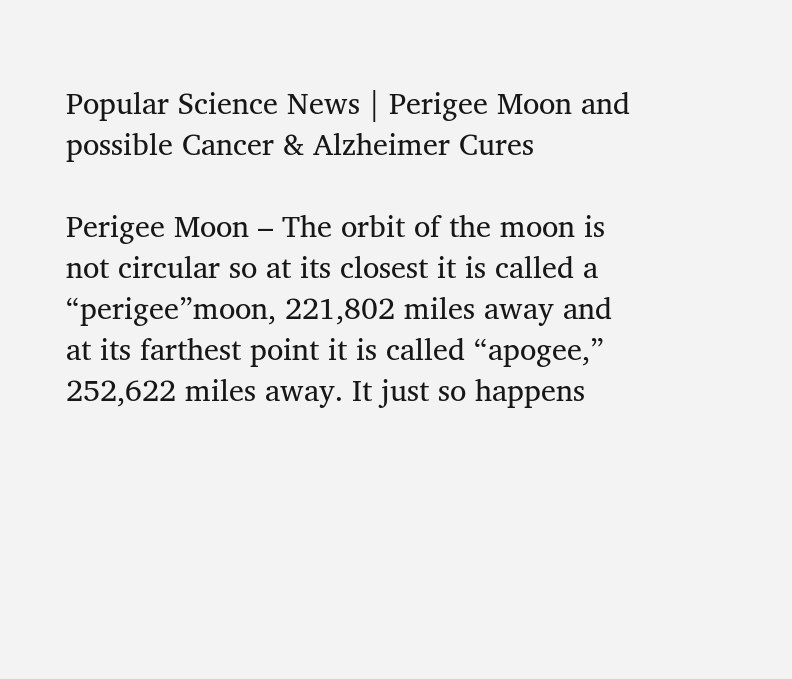Popular Science News | Perigee Moon and possible Cancer & Alzheimer Cures

Perigee Moon – The orbit of the moon is not circular so at its closest it is called a “perigee”moon, 221,802 miles away and at its farthest point it is called “apogee,” 252,622 miles away. It just so happens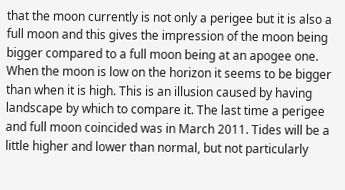that the moon currently is not only a perigee but it is also a full moon and this gives the impression of the moon being bigger compared to a full moon being at an apogee one. When the moon is low on the horizon it seems to be bigger than when it is high. This is an illusion caused by having landscape by which to compare it. The last time a perigee and full moon coincided was in March 2011. Tides will be a little higher and lower than normal, but not particularly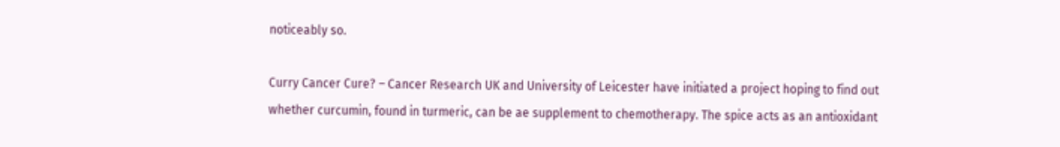noticeably so.

Curry Cancer Cure? – Cancer Research UK and University of Leicester have initiated a project hoping to find out whether curcumin, found in turmeric, can be ae supplement to chemotherapy. The spice acts as an antioxidant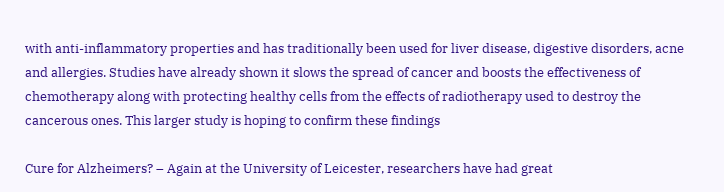with anti-inflammatory properties and has traditionally been used for liver disease, digestive disorders, acne and allergies. Studies have already shown it slows the spread of cancer and boosts the effectiveness of chemotherapy along with protecting healthy cells from the effects of radiotherapy used to destroy the cancerous ones. This larger study is hoping to confirm these findings

Cure for Alzheimers? – Again at the University of Leicester, researchers have had great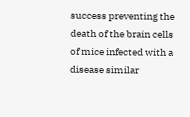success preventing the death of the brain cells of mice infected with a disease similar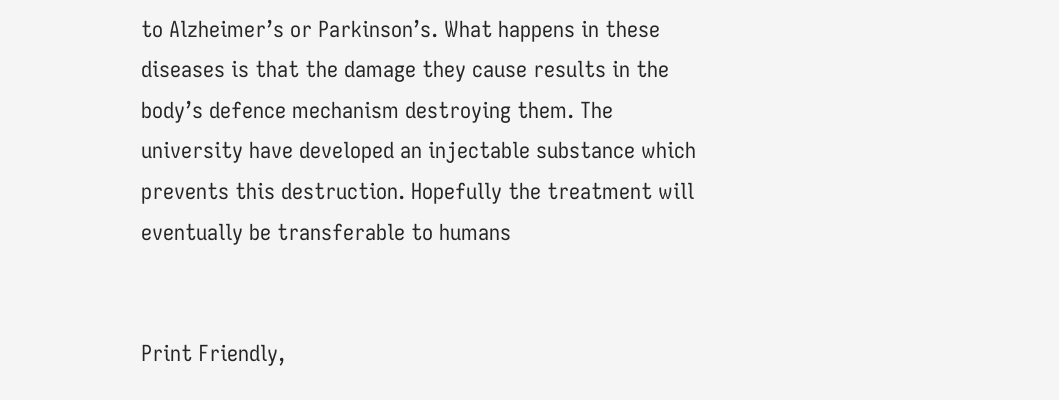to Alzheimer’s or Parkinson’s. What happens in these diseases is that the damage they cause results in the body’s defence mechanism destroying them. The university have developed an injectable substance which prevents this destruction. Hopefully the treatment will eventually be transferable to humans


Print Friendly,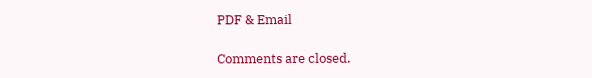PDF & Email

Comments are closed.